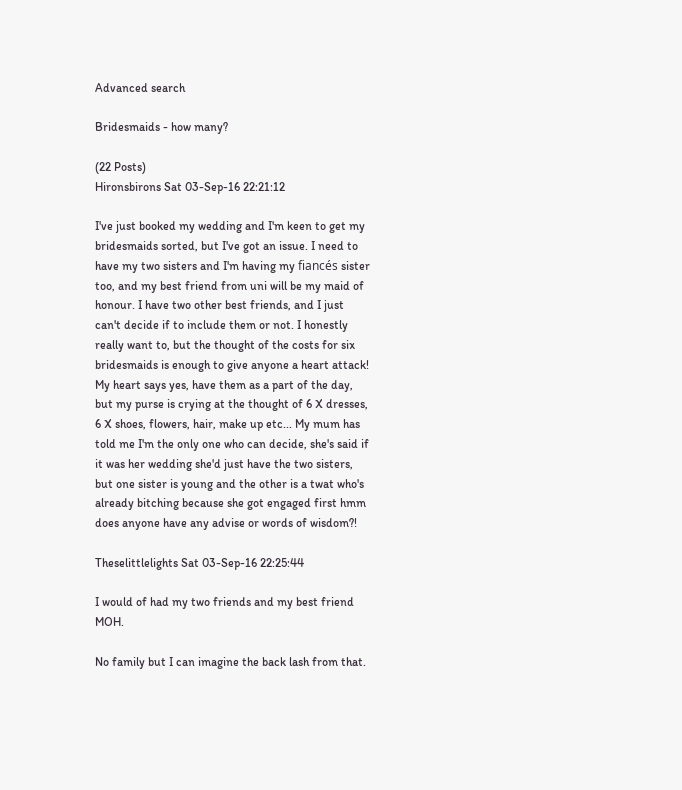Advanced search

Bridesmaids - how many?

(22 Posts)
Hironsbirons Sat 03-Sep-16 22:21:12

I've just booked my wedding and I'm keen to get my bridesmaids sorted, but I've got an issue. I need to have my two sisters and I'm having my fiancés sister too, and my best friend from uni will be my maid of honour. I have two other best friends, and I just can't decide if to include them or not. I honestly really want to, but the thought of the costs for six bridesmaids is enough to give anyone a heart attack! My heart says yes, have them as a part of the day, but my purse is crying at the thought of 6 X dresses, 6 X shoes, flowers, hair, make up etc... My mum has told me I'm the only one who can decide, she's said if it was her wedding she'd just have the two sisters, but one sister is young and the other is a twat who's already bitching because she got engaged first hmm does anyone have any advise or words of wisdom?!

Theselittlelights Sat 03-Sep-16 22:25:44

I would of had my two friends and my best friend MOH.

No family but I can imagine the back lash from that.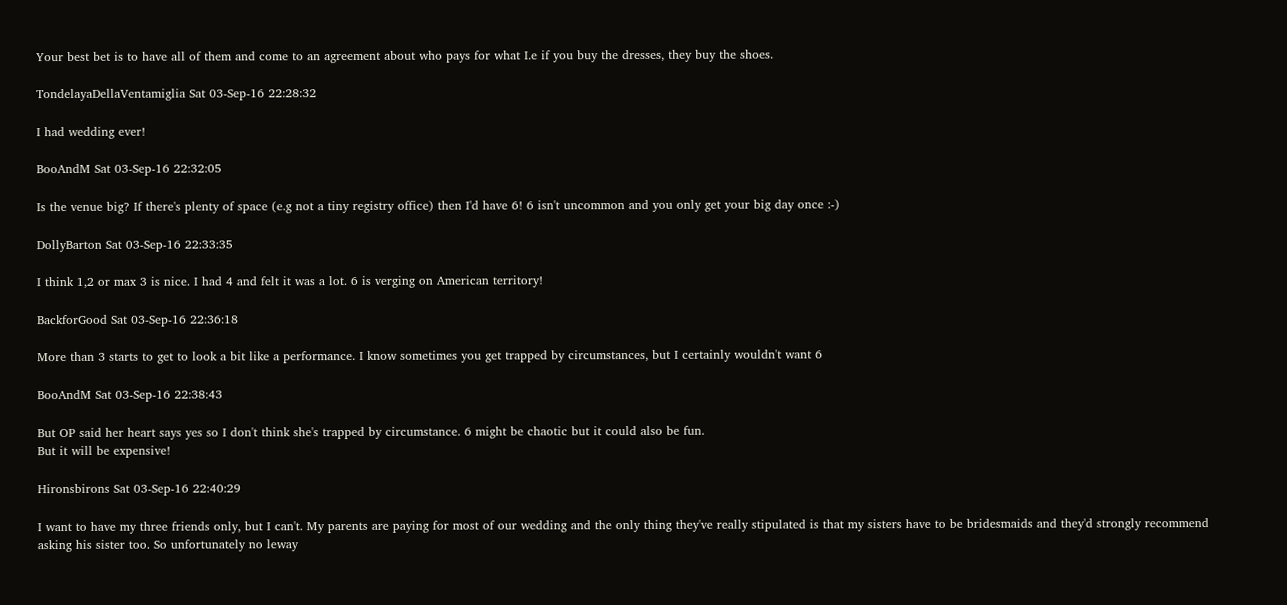Your best bet is to have all of them and come to an agreement about who pays for what I.e if you buy the dresses, they buy the shoes.

TondelayaDellaVentamiglia Sat 03-Sep-16 22:28:32

I had wedding ever!

BooAndM Sat 03-Sep-16 22:32:05

Is the venue big? If there's plenty of space (e.g not a tiny registry office) then I'd have 6! 6 isn't uncommon and you only get your big day once :-)

DollyBarton Sat 03-Sep-16 22:33:35

I think 1,2 or max 3 is nice. I had 4 and felt it was a lot. 6 is verging on American territory!

BackforGood Sat 03-Sep-16 22:36:18

More than 3 starts to get to look a bit like a performance. I know sometimes you get trapped by circumstances, but I certainly wouldn't want 6

BooAndM Sat 03-Sep-16 22:38:43

But OP said her heart says yes so I don't think she's trapped by circumstance. 6 might be chaotic but it could also be fun.
But it will be expensive!

Hironsbirons Sat 03-Sep-16 22:40:29

I want to have my three friends only, but I can't. My parents are paying for most of our wedding and the only thing they've really stipulated is that my sisters have to be bridesmaids and they'd strongly recommend asking his sister too. So unfortunately no leway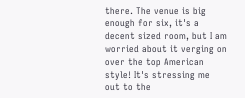there. The venue is big enough for six, it's a decent sized room, but I am worried about it verging on over the top American style! It's stressing me out to the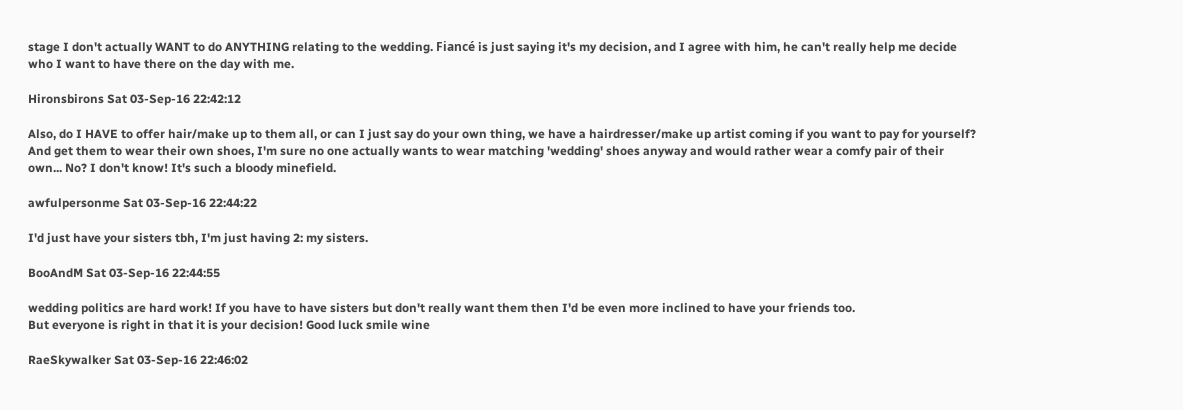stage I don't actually WANT to do ANYTHING relating to the wedding. Fiancé is just saying it's my decision, and I agree with him, he can't really help me decide who I want to have there on the day with me.

Hironsbirons Sat 03-Sep-16 22:42:12

Also, do I HAVE to offer hair/make up to them all, or can I just say do your own thing, we have a hairdresser/make up artist coming if you want to pay for yourself? And get them to wear their own shoes, I'm sure no one actually wants to wear matching 'wedding' shoes anyway and would rather wear a comfy pair of their own... No? I don't know! It's such a bloody minefield.

awfulpersonme Sat 03-Sep-16 22:44:22

I'd just have your sisters tbh, I'm just having 2: my sisters.

BooAndM Sat 03-Sep-16 22:44:55

wedding politics are hard work! If you have to have sisters but don't really want them then I'd be even more inclined to have your friends too.
But everyone is right in that it is your decision! Good luck smile wine

RaeSkywalker Sat 03-Sep-16 22:46:02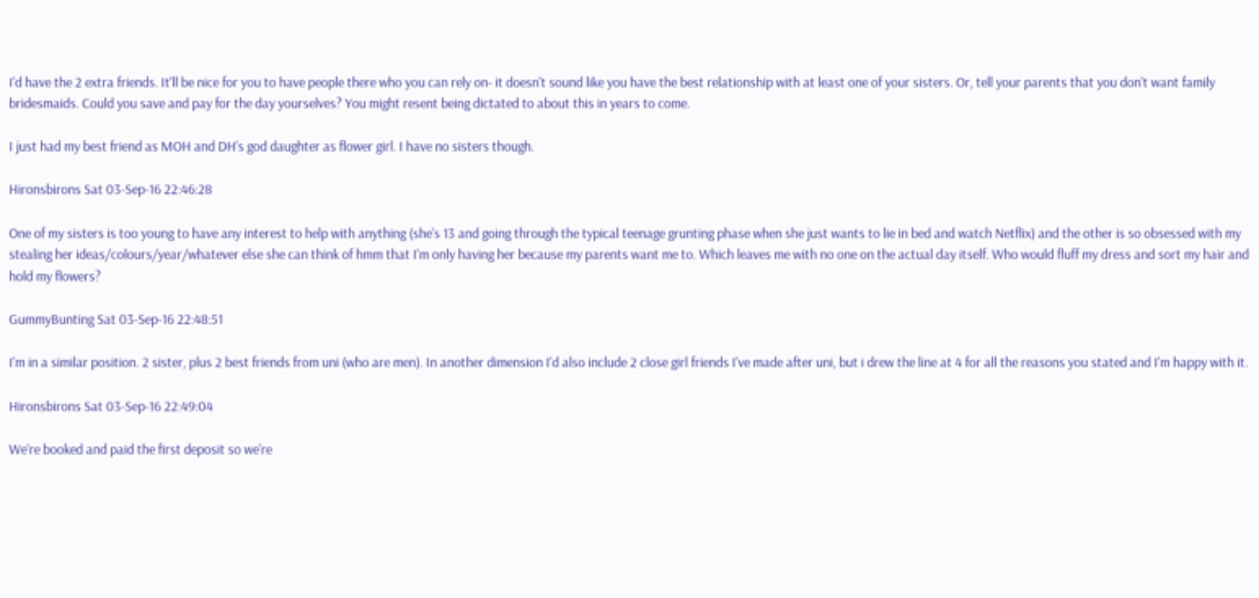I'd have the 2 extra friends. It'll be nice for you to have people there who you can rely on- it doesn't sound like you have the best relationship with at least one of your sisters. Or, tell your parents that you don't want family bridesmaids. Could you save and pay for the day yourselves? You might resent being dictated to about this in years to come.

I just had my best friend as MOH and DH's god daughter as flower girl. I have no sisters though.

Hironsbirons Sat 03-Sep-16 22:46:28

One of my sisters is too young to have any interest to help with anything (she's 13 and going through the typical teenage grunting phase when she just wants to lie in bed and watch Netflix) and the other is so obsessed with my stealing her ideas/colours/year/whatever else she can think of hmm that I'm only having her because my parents want me to. Which leaves me with no one on the actual day itself. Who would fluff my dress and sort my hair and hold my flowers?

GummyBunting Sat 03-Sep-16 22:48:51

I'm in a similar position. 2 sister, plus 2 best friends from uni (who are men). In another dimension I'd also include 2 close girl friends I've made after uni, but i drew the line at 4 for all the reasons you stated and I'm happy with it.

Hironsbirons Sat 03-Sep-16 22:49:04

We're booked and paid the first deposit so we're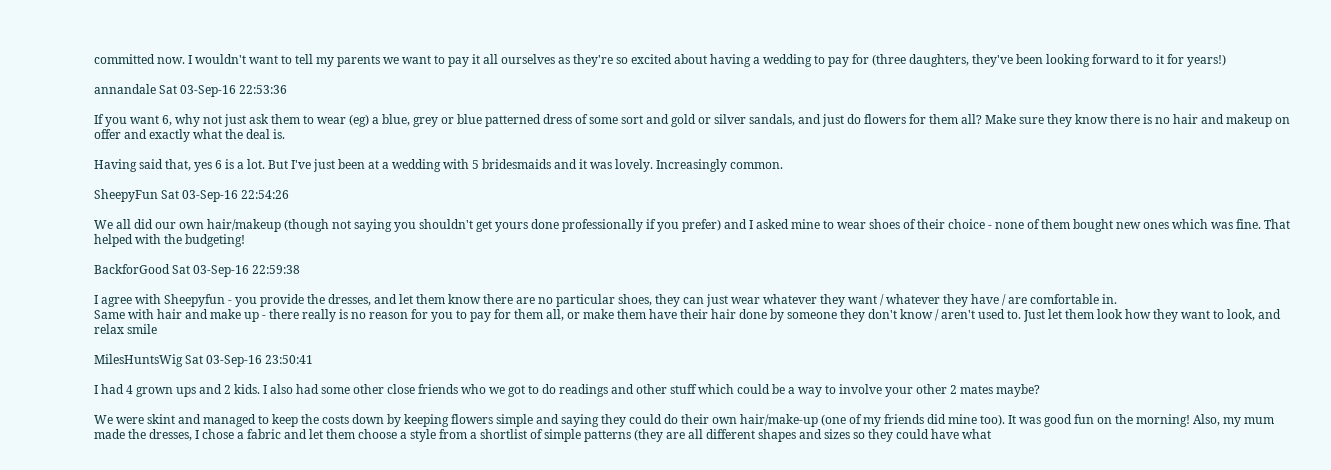committed now. I wouldn't want to tell my parents we want to pay it all ourselves as they're so excited about having a wedding to pay for (three daughters, they've been looking forward to it for years!)

annandale Sat 03-Sep-16 22:53:36

If you want 6, why not just ask them to wear (eg) a blue, grey or blue patterned dress of some sort and gold or silver sandals, and just do flowers for them all? Make sure they know there is no hair and makeup on offer and exactly what the deal is.

Having said that, yes 6 is a lot. But I've just been at a wedding with 5 bridesmaids and it was lovely. Increasingly common.

SheepyFun Sat 03-Sep-16 22:54:26

We all did our own hair/makeup (though not saying you shouldn't get yours done professionally if you prefer) and I asked mine to wear shoes of their choice - none of them bought new ones which was fine. That helped with the budgeting!

BackforGood Sat 03-Sep-16 22:59:38

I agree with Sheepyfun - you provide the dresses, and let them know there are no particular shoes, they can just wear whatever they want / whatever they have / are comfortable in.
Same with hair and make up - there really is no reason for you to pay for them all, or make them have their hair done by someone they don't know / aren't used to. Just let them look how they want to look, and relax smile

MilesHuntsWig Sat 03-Sep-16 23:50:41

I had 4 grown ups and 2 kids. I also had some other close friends who we got to do readings and other stuff which could be a way to involve your other 2 mates maybe?

We were skint and managed to keep the costs down by keeping flowers simple and saying they could do their own hair/make-up (one of my friends did mine too). It was good fun on the morning! Also, my mum made the dresses, I chose a fabric and let them choose a style from a shortlist of simple patterns (they are all different shapes and sizes so they could have what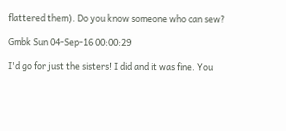flattered them). Do you know someone who can sew?

Gmbk Sun 04-Sep-16 00:00:29

I'd go for just the sisters! I did and it was fine. You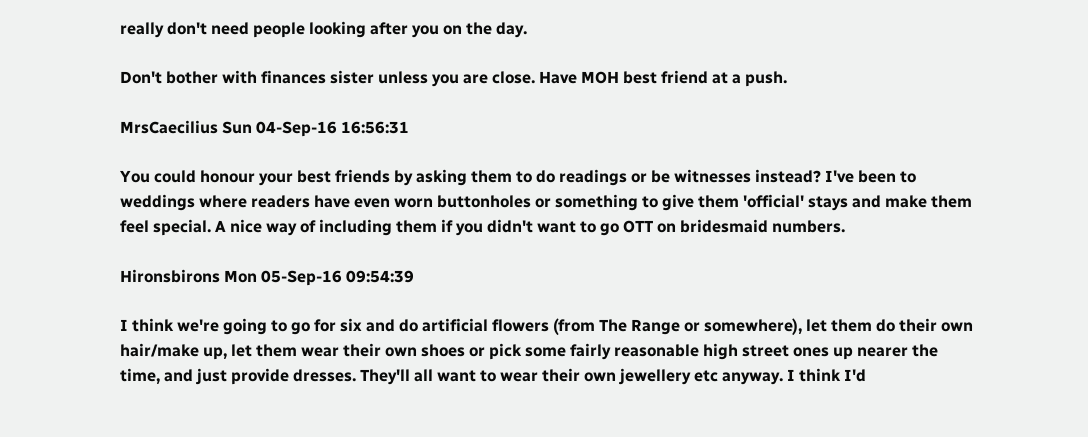really don't need people looking after you on the day.

Don't bother with finances sister unless you are close. Have MOH best friend at a push.

MrsCaecilius Sun 04-Sep-16 16:56:31

You could honour your best friends by asking them to do readings or be witnesses instead? I've been to weddings where readers have even worn buttonholes or something to give them 'official' stays and make them feel special. A nice way of including them if you didn't want to go OTT on bridesmaid numbers.

Hironsbirons Mon 05-Sep-16 09:54:39

I think we're going to go for six and do artificial flowers (from The Range or somewhere), let them do their own hair/make up, let them wear their own shoes or pick some fairly reasonable high street ones up nearer the time, and just provide dresses. They'll all want to wear their own jewellery etc anyway. I think I'd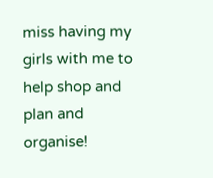miss having my girls with me to help shop and plan and organise!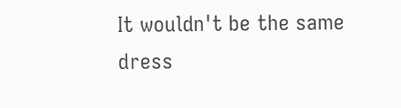It wouldn't be the same dress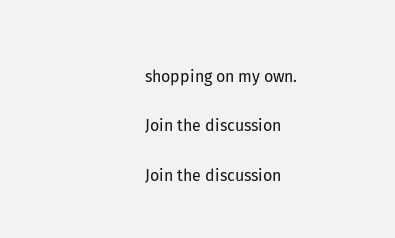shopping on my own.

Join the discussion

Join the discussion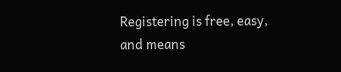Registering is free, easy, and means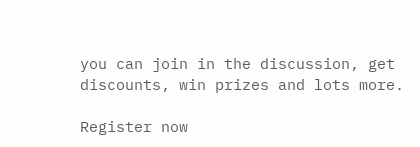you can join in the discussion, get discounts, win prizes and lots more.

Register now